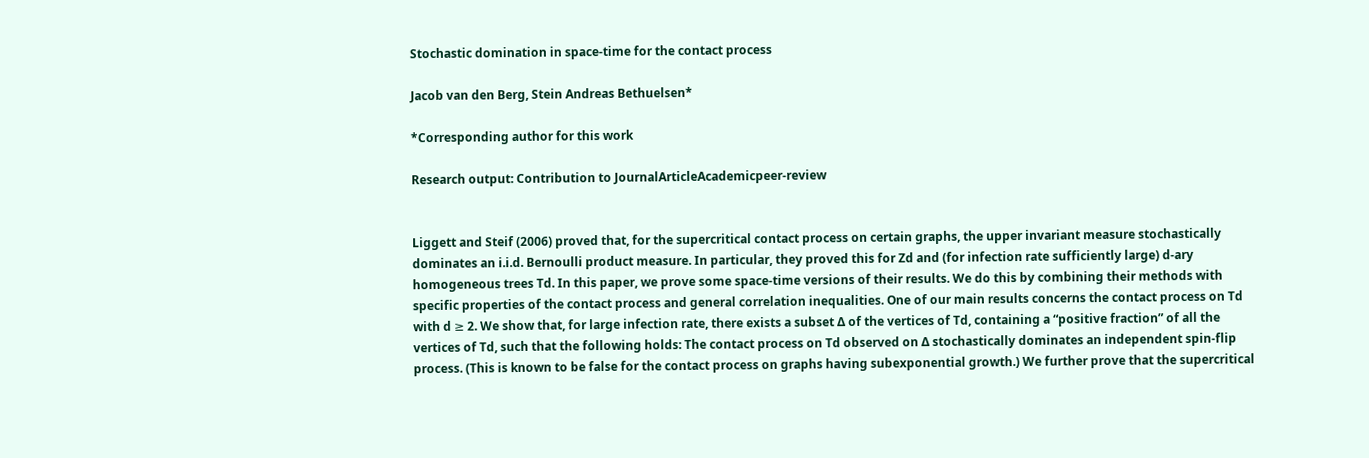Stochastic domination in space-time for the contact process

Jacob van den Berg, Stein Andreas Bethuelsen*

*Corresponding author for this work

Research output: Contribution to JournalArticleAcademicpeer-review


Liggett and Steif (2006) proved that, for the supercritical contact process on certain graphs, the upper invariant measure stochastically dominates an i.i.d. Bernoulli product measure. In particular, they proved this for Zd and (for infection rate sufficiently large) d-ary homogeneous trees Td. In this paper, we prove some space-time versions of their results. We do this by combining their methods with specific properties of the contact process and general correlation inequalities. One of our main results concerns the contact process on Td with d ≥ 2. We show that, for large infection rate, there exists a subset Δ of the vertices of Td, containing a “positive fraction” of all the vertices of Td, such that the following holds: The contact process on Td observed on Δ stochastically dominates an independent spin-flip process. (This is known to be false for the contact process on graphs having subexponential growth.) We further prove that the supercritical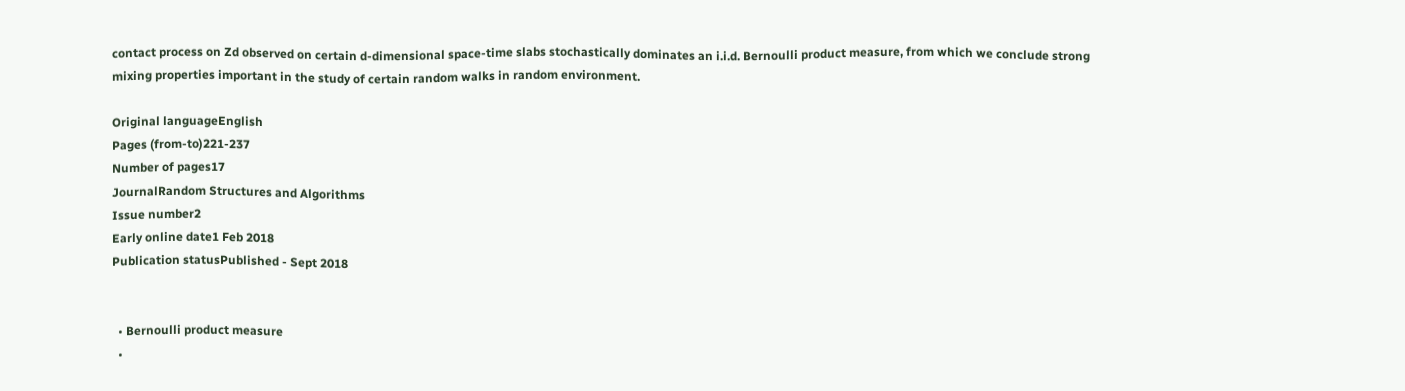contact process on Zd observed on certain d-dimensional space-time slabs stochastically dominates an i.i.d. Bernoulli product measure, from which we conclude strong mixing properties important in the study of certain random walks in random environment.

Original languageEnglish
Pages (from-to)221-237
Number of pages17
JournalRandom Structures and Algorithms
Issue number2
Early online date1 Feb 2018
Publication statusPublished - Sept 2018


  • Bernoulli product measure
  •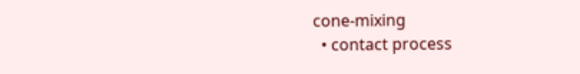cone-mixing
  • contact process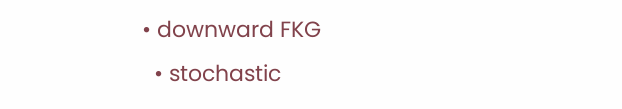• downward FKG
  • stochastic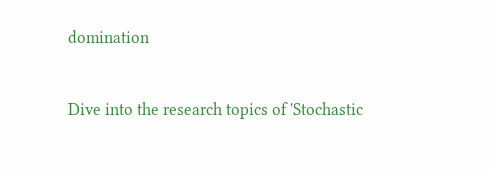domination


Dive into the research topics of 'Stochastic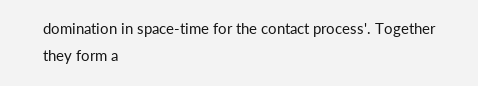domination in space-time for the contact process'. Together they form a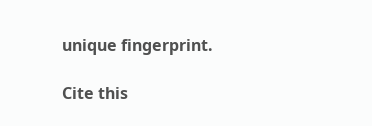unique fingerprint.

Cite this